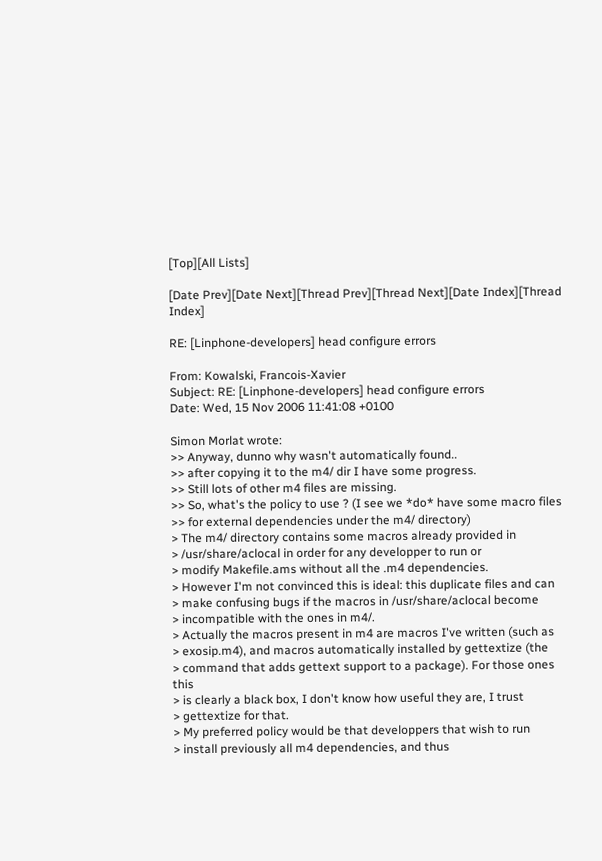[Top][All Lists]

[Date Prev][Date Next][Thread Prev][Thread Next][Date Index][Thread Index]

RE: [Linphone-developers] head configure errors

From: Kowalski, Francois-Xavier
Subject: RE: [Linphone-developers] head configure errors
Date: Wed, 15 Nov 2006 11:41:08 +0100

Simon Morlat wrote:
>> Anyway, dunno why wasn't automatically found..
>> after copying it to the m4/ dir I have some progress.
>> Still lots of other m4 files are missing.
>> So, what's the policy to use ? (I see we *do* have some macro files
>> for external dependencies under the m4/ directory)
> The m4/ directory contains some macros already provided in
> /usr/share/aclocal in order for any developper to run or
> modify Makefile.ams without all the .m4 dependencies.
> However I'm not convinced this is ideal: this duplicate files and can
> make confusing bugs if the macros in /usr/share/aclocal become
> incompatible with the ones in m4/.
> Actually the macros present in m4 are macros I've written (such as
> exosip.m4), and macros automatically installed by gettextize (the
> command that adds gettext support to a package). For those ones this
> is clearly a black box, I don't know how useful they are, I trust
> gettextize for that.
> My preferred policy would be that developpers that wish to run
> install previously all m4 dependencies, and thus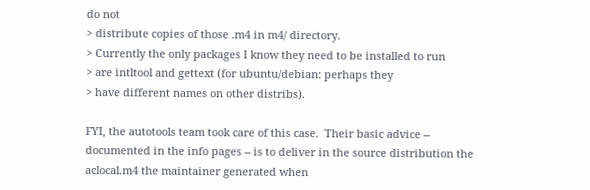do not
> distribute copies of those .m4 in m4/ directory.
> Currently the only packages I know they need to be installed to run
> are intltool and gettext (for ubuntu/debian: perhaps they
> have different names on other distribs).

FYI, the autotools team took care of this case.  Their basic advice --
documented in the info pages -- is to deliver in the source distribution the
aclocal.m4 the maintainer generated when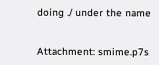doing ./ under the name


Attachment: smime.p7s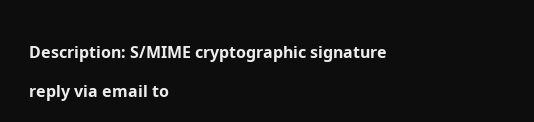Description: S/MIME cryptographic signature

reply via email to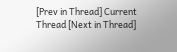[Prev in Thread] Current Thread [Next in Thread]